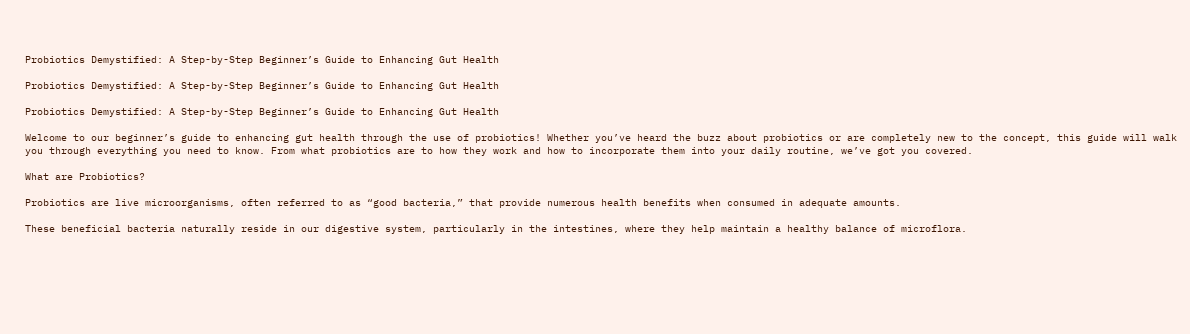Probiotics Demystified: A Step-by-Step Beginner’s Guide to Enhancing Gut Health

Probiotics Demystified: A Step-by-Step Beginner’s Guide to Enhancing Gut Health

Probiotics Demystified: A Step-by-Step Beginner’s Guide to Enhancing Gut Health

Welcome to our beginner’s guide to enhancing gut health through the use of probiotics! Whether you’ve heard the buzz about probiotics or are completely new to the concept, this guide will walk you through everything you need to know. From what probiotics are to how they work and how to incorporate them into your daily routine, we’ve got you covered.

What are Probiotics?

Probiotics are live microorganisms, often referred to as “good bacteria,” that provide numerous health benefits when consumed in adequate amounts.

These beneficial bacteria naturally reside in our digestive system, particularly in the intestines, where they help maintain a healthy balance of microflora.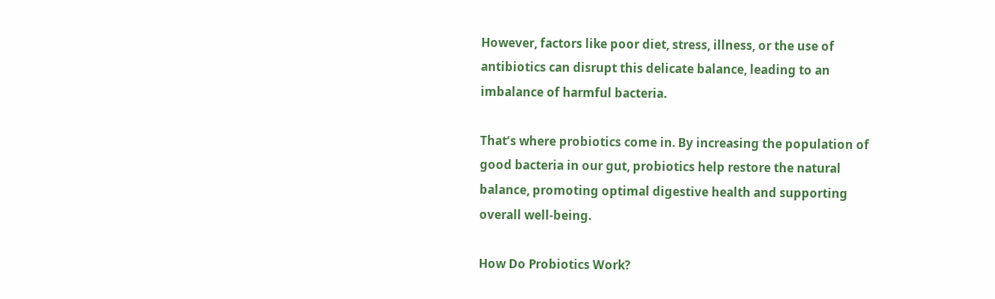However, factors like poor diet, stress, illness, or the use of antibiotics can disrupt this delicate balance, leading to an imbalance of harmful bacteria.

That’s where probiotics come in. By increasing the population of good bacteria in our gut, probiotics help restore the natural balance, promoting optimal digestive health and supporting overall well-being.

How Do Probiotics Work?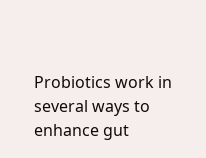Probiotics work in several ways to enhance gut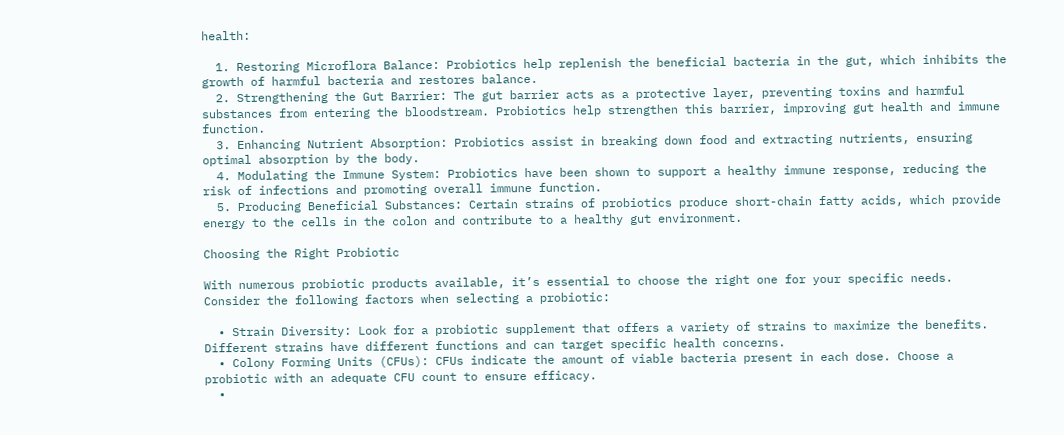health:

  1. Restoring Microflora Balance: Probiotics help replenish the beneficial bacteria in the gut, which inhibits the growth of harmful bacteria and restores balance.
  2. Strengthening the Gut Barrier: The gut barrier acts as a protective layer, preventing toxins and harmful substances from entering the bloodstream. Probiotics help strengthen this barrier, improving gut health and immune function.
  3. Enhancing Nutrient Absorption: Probiotics assist in breaking down food and extracting nutrients, ensuring optimal absorption by the body.
  4. Modulating the Immune System: Probiotics have been shown to support a healthy immune response, reducing the risk of infections and promoting overall immune function.
  5. Producing Beneficial Substances: Certain strains of probiotics produce short-chain fatty acids, which provide energy to the cells in the colon and contribute to a healthy gut environment.

Choosing the Right Probiotic

With numerous probiotic products available, it’s essential to choose the right one for your specific needs. Consider the following factors when selecting a probiotic:

  • Strain Diversity: Look for a probiotic supplement that offers a variety of strains to maximize the benefits. Different strains have different functions and can target specific health concerns.
  • Colony Forming Units (CFUs): CFUs indicate the amount of viable bacteria present in each dose. Choose a probiotic with an adequate CFU count to ensure efficacy.
  •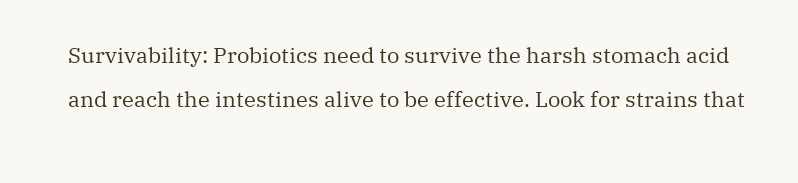Survivability: Probiotics need to survive the harsh stomach acid and reach the intestines alive to be effective. Look for strains that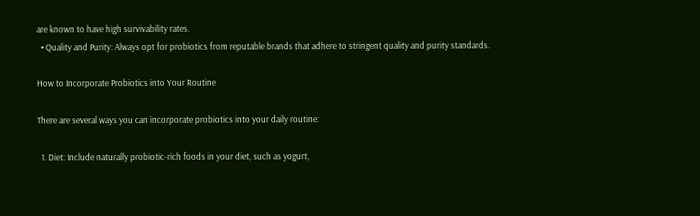are known to have high survivability rates.
  • Quality and Purity: Always opt for probiotics from reputable brands that adhere to stringent quality and purity standards.

How to Incorporate Probiotics into Your Routine

There are several ways you can incorporate probiotics into your daily routine:

  1. Diet: Include naturally probiotic-rich foods in your diet, such as yogurt,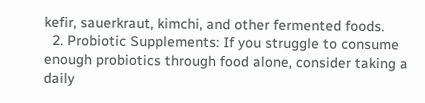kefir, sauerkraut, kimchi, and other fermented foods.
  2. Probiotic Supplements: If you struggle to consume enough probiotics through food alone, consider taking a daily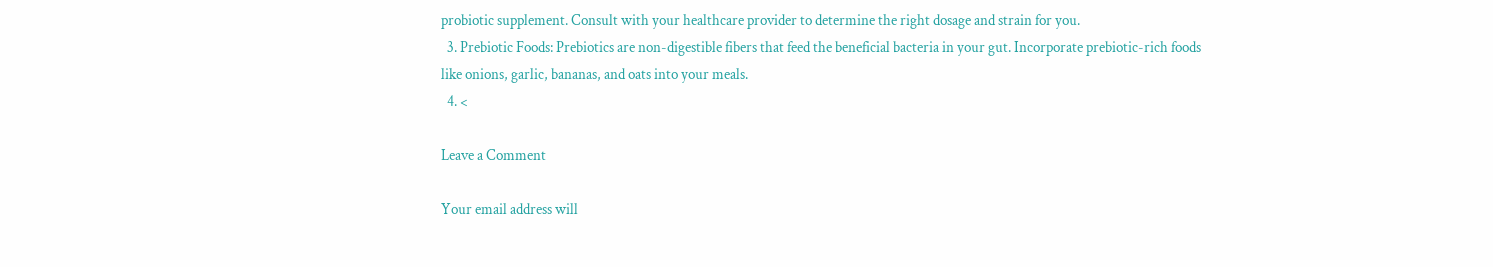probiotic supplement. Consult with your healthcare provider to determine the right dosage and strain for you.
  3. Prebiotic Foods: Prebiotics are non-digestible fibers that feed the beneficial bacteria in your gut. Incorporate prebiotic-rich foods like onions, garlic, bananas, and oats into your meals.
  4. <

Leave a Comment

Your email address will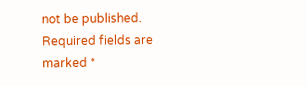not be published. Required fields are marked *